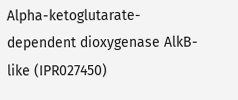Alpha-ketoglutarate-dependent dioxygenase AlkB-like (IPR027450)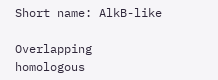Short name: AlkB-like

Overlapping homologous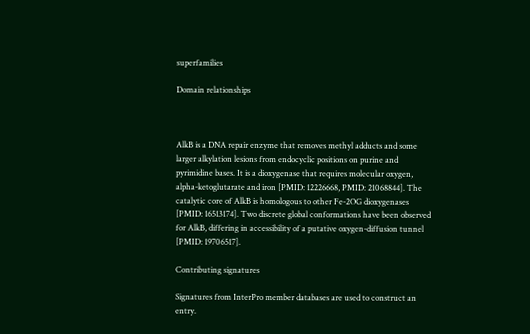superfamilies

Domain relationships



AlkB is a DNA repair enzyme that removes methyl adducts and some larger alkylation lesions from endocyclic positions on purine and pyrimidine bases. It is a dioxygenase that requires molecular oxygen, alpha-ketoglutarate and iron [PMID: 12226668, PMID: 21068844]. The catalytic core of AlkB is homologous to other Fe-2OG dioxygenases [PMID: 16513174]. Two discrete global conformations have been observed for AlkB, differing in accessibility of a putative oxygen-diffusion tunnel [PMID: 19706517].

Contributing signatures

Signatures from InterPro member databases are used to construct an entry.